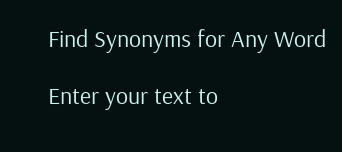Find Synonyms for Any Word

Enter your text to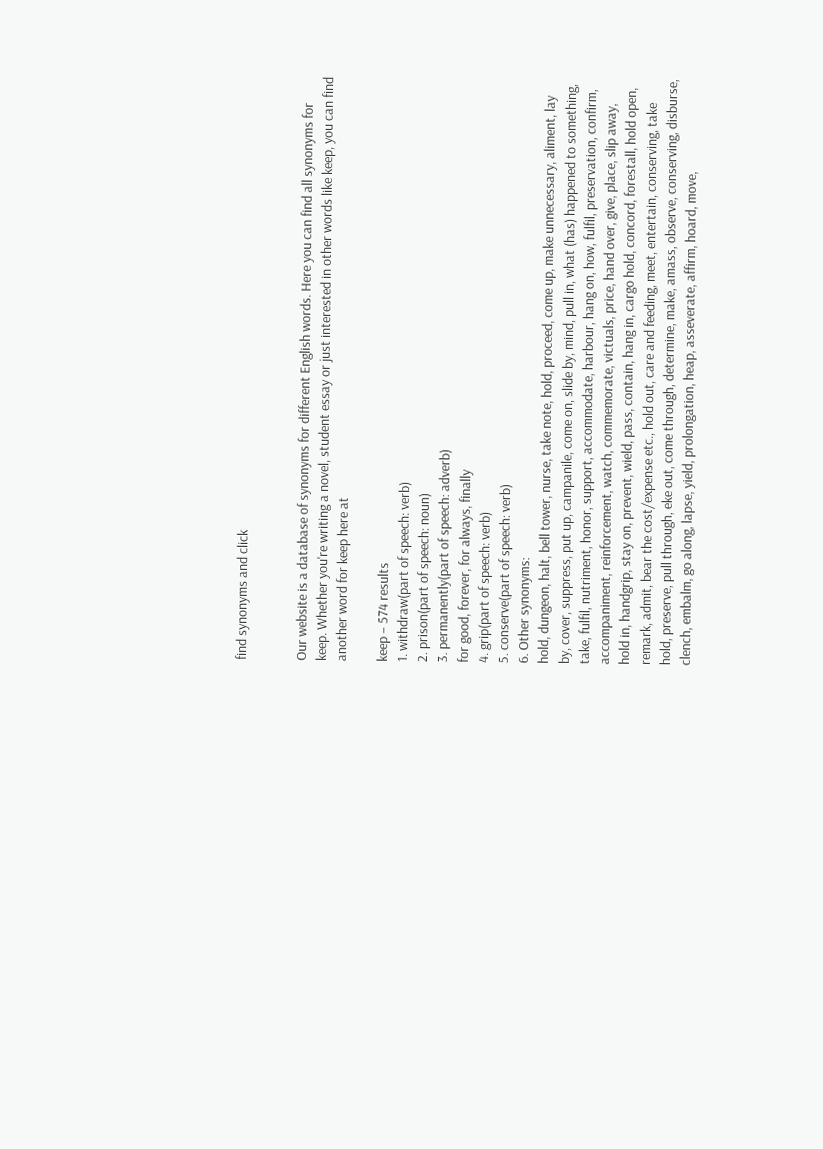find synonyms and click


Our website is a database of synonyms for different English words. Here you can find all synonyms for keep. Whether you're writing a novel, student essay or just interested in other words like keep, you can find another word for keep here at

keep – 574 results
1. withdraw(part of speech: verb)
2. prison(part of speech: noun)
3. permanently(part of speech: adverb)
for good, forever, for always, finally
4. grip(part of speech: verb)
5. conserve(part of speech: verb)
6. Other synonyms:
hold, dungeon, halt, bell tower, nurse, take note, hold, proceed, come up, make unnecessary, aliment, lay by, cover, suppress, put up, campanile, come on, slide by, mind, pull in, what (has) happened to something, take, fulfil, nutriment, honor, support, accommodate, harbour, hang on, how, fulfil, preservation, confirm, accompaniment, reinforcement, watch, commemorate, victuals, price, hand over, give, place, slip away, hold in, handgrip, stay on, prevent, wield, pass, contain, hang in, cargo hold, concord, forestall, hold open, remark, admit, bear the cost/expense etc., hold out, care and feeding, meet, entertain, conserving, take hold, preserve, pull through, eke out, come through, determine, make, amass, observe, conserving, disburse, clench, embalm, go along, lapse, yield, prolongation, heap, asseverate, affirm, hoard, move,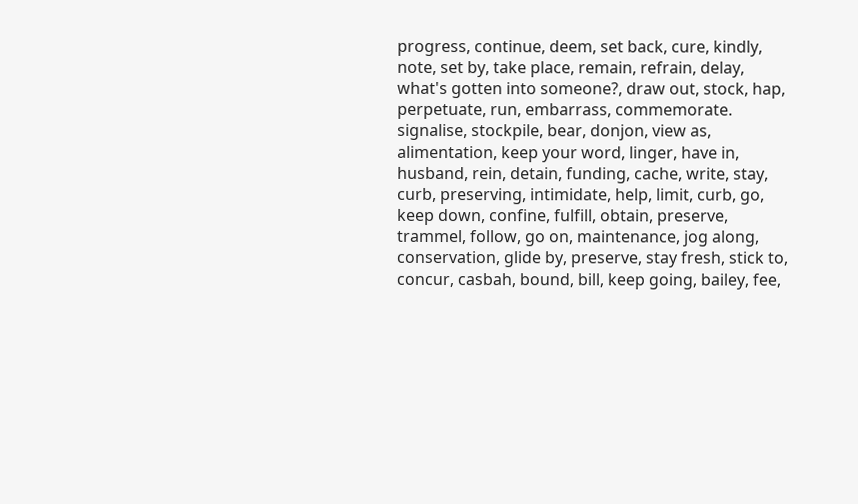progress, continue, deem, set back, cure, kindly, note, set by, take place, remain, refrain, delay, what's gotten into someone?, draw out, stock, hap, perpetuate, run, embarrass, commemorate. signalise, stockpile, bear, donjon, view as, alimentation, keep your word, linger, have in, husband, rein, detain, funding, cache, write, stay, curb, preserving, intimidate, help, limit, curb, go, keep down, confine, fulfill, obtain, preserve, trammel, follow, go on, maintenance, jog along, conservation, glide by, preserve, stay fresh, stick to, concur, casbah, bound, bill, keep going, bailey, fee,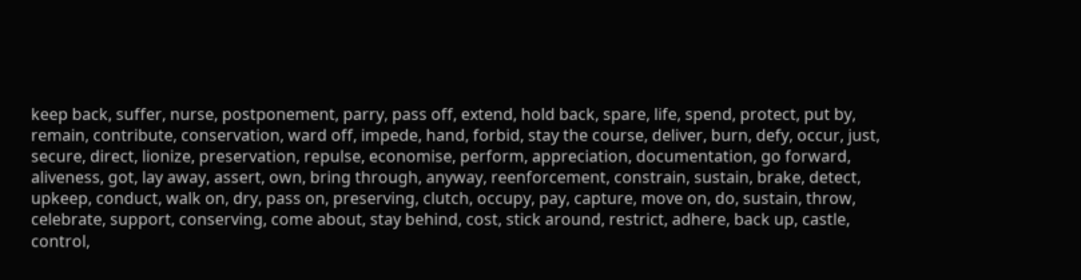keep back, suffer, nurse, postponement, parry, pass off, extend, hold back, spare, life, spend, protect, put by, remain, contribute, conservation, ward off, impede, hand, forbid, stay the course, deliver, burn, defy, occur, just, secure, direct, lionize, preservation, repulse, economise, perform, appreciation, documentation, go forward, aliveness, got, lay away, assert, own, bring through, anyway, reenforcement, constrain, sustain, brake, detect, upkeep, conduct, walk on, dry, pass on, preserving, clutch, occupy, pay, capture, move on, do, sustain, throw, celebrate, support, conserving, come about, stay behind, cost, stick around, restrict, adhere, back up, castle, control,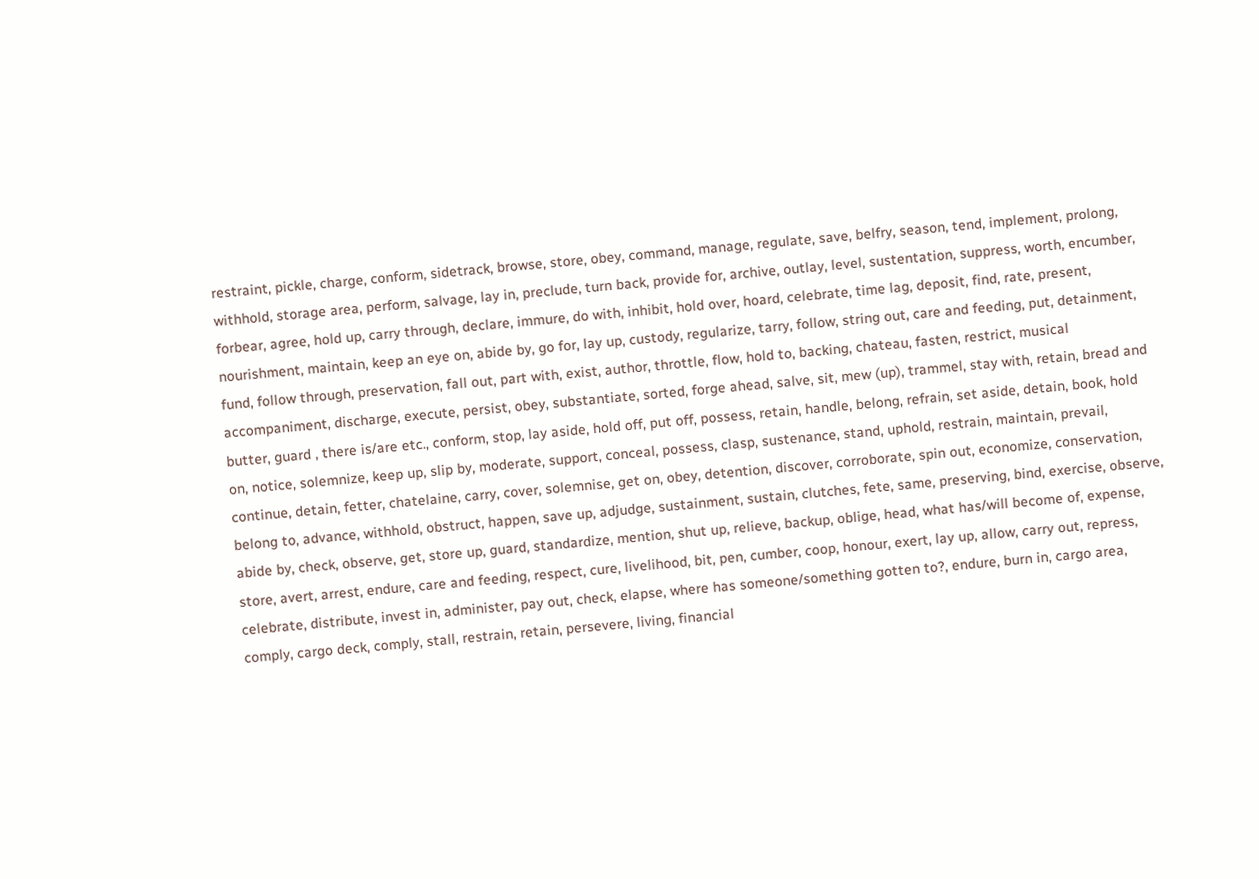restraint, pickle, charge, conform, sidetrack, browse, store, obey, command, manage, regulate, save, belfry, season, tend, implement, prolong, withhold, storage area, perform, salvage, lay in, preclude, turn back, provide for, archive, outlay, level, sustentation, suppress, worth, encumber, forbear, agree, hold up, carry through, declare, immure, do with, inhibit, hold over, hoard, celebrate, time lag, deposit, find, rate, present, nourishment, maintain, keep an eye on, abide by, go for, lay up, custody, regularize, tarry, follow, string out, care and feeding, put, detainment, fund, follow through, preservation, fall out, part with, exist, author, throttle, flow, hold to, backing, chateau, fasten, restrict, musical accompaniment, discharge, execute, persist, obey, substantiate, sorted, forge ahead, salve, sit, mew (up), trammel, stay with, retain, bread and butter, guard , there is/are etc., conform, stop, lay aside, hold off, put off, possess, retain, handle, belong, refrain, set aside, detain, book, hold on, notice, solemnize, keep up, slip by, moderate, support, conceal, possess, clasp, sustenance, stand, uphold, restrain, maintain, prevail, continue, detain, fetter, chatelaine, carry, cover, solemnise, get on, obey, detention, discover, corroborate, spin out, economize, conservation, belong to, advance, withhold, obstruct, happen, save up, adjudge, sustainment, sustain, clutches, fete, same, preserving, bind, exercise, observe, abide by, check, observe, get, store up, guard, standardize, mention, shut up, relieve, backup, oblige, head, what has/will become of, expense, store, avert, arrest, endure, care and feeding, respect, cure, livelihood, bit, pen, cumber, coop, honour, exert, lay up, allow, carry out, repress, celebrate, distribute, invest in, administer, pay out, check, elapse, where has someone/something gotten to?, endure, burn in, cargo area, comply, cargo deck, comply, stall, restrain, retain, persevere, living, financial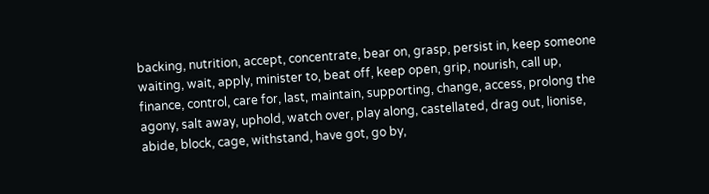backing, nutrition, accept, concentrate, bear on, grasp, persist in, keep someone waiting, wait, apply, minister to, beat off, keep open, grip, nourish, call up, finance, control, care for, last, maintain, supporting, change, access, prolong the agony, salt away, uphold, watch over, play along, castellated, drag out, lionise, abide, block, cage, withstand, have got, go by,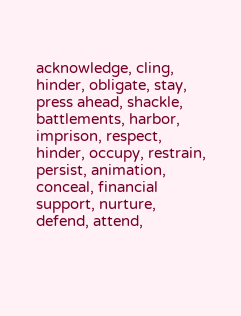acknowledge, cling, hinder, obligate, stay, press ahead, shackle, battlements, harbor, imprison, respect, hinder, occupy, restrain, persist, animation, conceal, financial support, nurture, defend, attend,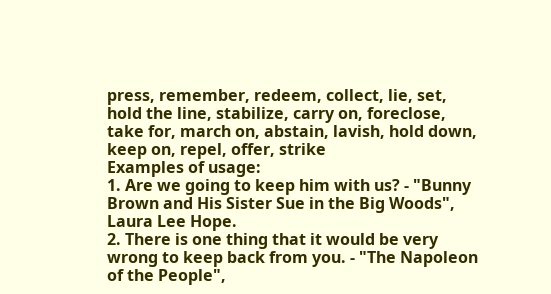press, remember, redeem, collect, lie, set, hold the line, stabilize, carry on, foreclose, take for, march on, abstain, lavish, hold down, keep on, repel, offer, strike
Examples of usage:
1. Are we going to keep him with us? - "Bunny Brown and His Sister Sue in the Big Woods", Laura Lee Hope.
2. There is one thing that it would be very wrong to keep back from you. - "The Napoleon of the People",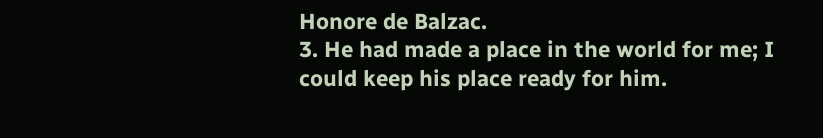Honore de Balzac.
3. He had made a place in the world for me; I could keep his place ready for him.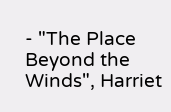- "The Place Beyond the Winds", Harriet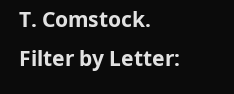T. Comstock.
Filter by Letter: